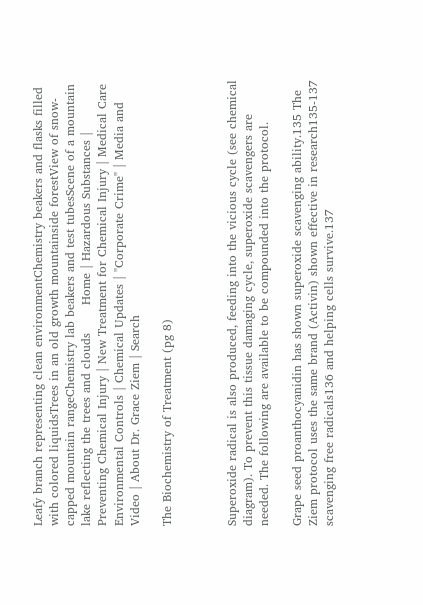Leafy branch representing clean environmentChemistry beakers and flasks filled with colored liquidsTrees in an old growth mountainside forestView of snow-capped mountain rangeChemistry lab beakers and test tubesScene of a mountain lake reflecting the trees and clouds       Home | Hazardous Substances | Preventing Chemical Injury | New Treatment for Chemical Injury | Medical Care Environmental Controls | Chemical Updates | "Corporate Crime" | Media and Video | About Dr. Grace Ziem | Search

The Biochemistry of Treatment (pg 8)



Superoxide radical is also produced, feeding into the vicious cycle (see chemical diagram). To prevent this tissue damaging cycle, superoxide scavengers are needed. The following are available to be compounded into the protocol.

Grape seed proanthocyanidin has shown superoxide scavenging ability.135 The Ziem protocol uses the same brand (Activin) shown effective in research135-137 scavenging free radicals136 and helping cells survive.137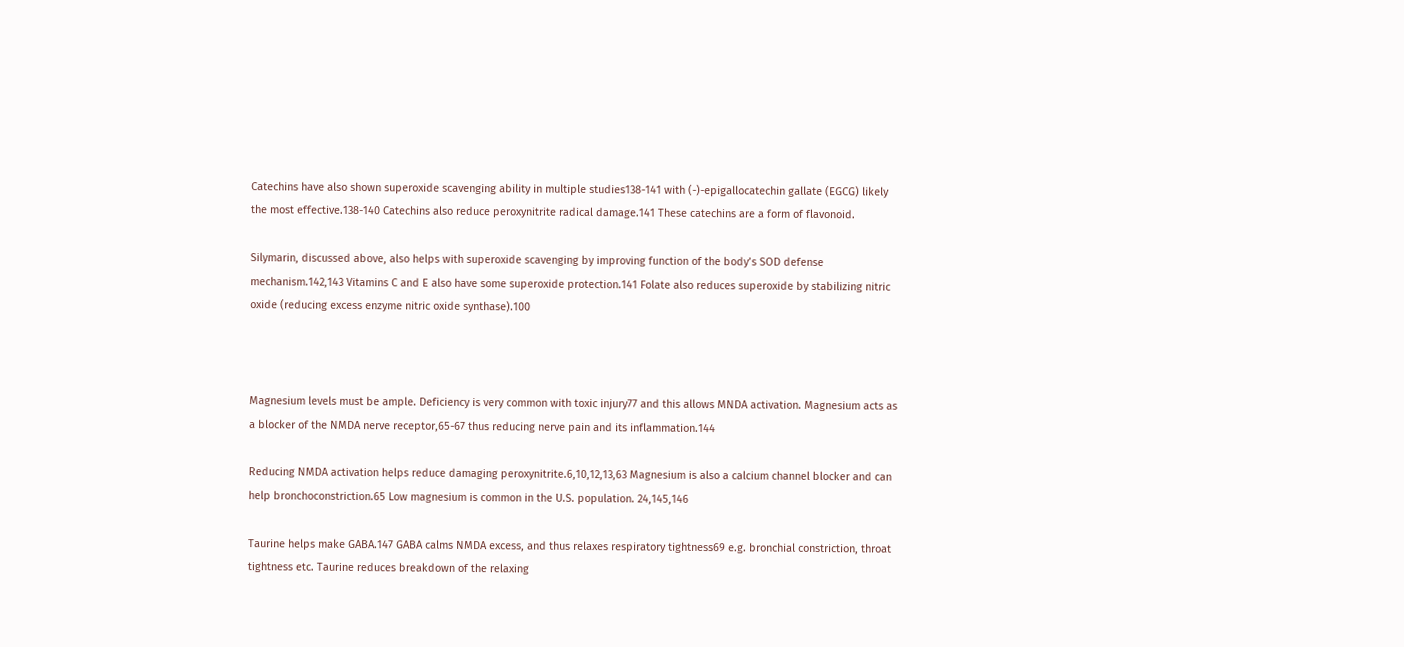Catechins have also shown superoxide scavenging ability in multiple studies138-141 with (-)-epigallocatechin gallate (EGCG) likely the most effective.138-140 Catechins also reduce peroxynitrite radical damage.141 These catechins are a form of flavonoid.

Silymarin, discussed above, also helps with superoxide scavenging by improving function of the body’s SOD defense mechanism.142,143 Vitamins C and E also have some superoxide protection.141 Folate also reduces superoxide by stabilizing nitric oxide (reducing excess enzyme nitric oxide synthase).100



Magnesium levels must be ample. Deficiency is very common with toxic injury77 and this allows MNDA activation. Magnesium acts as a blocker of the NMDA nerve receptor,65-67 thus reducing nerve pain and its inflammation.144

Reducing NMDA activation helps reduce damaging peroxynitrite.6,10,12,13,63 Magnesium is also a calcium channel blocker and can help bronchoconstriction.65 Low magnesium is common in the U.S. population. 24,145,146

Taurine helps make GABA.147 GABA calms NMDA excess, and thus relaxes respiratory tightness69 e.g. bronchial constriction, throat tightness etc. Taurine reduces breakdown of the relaxing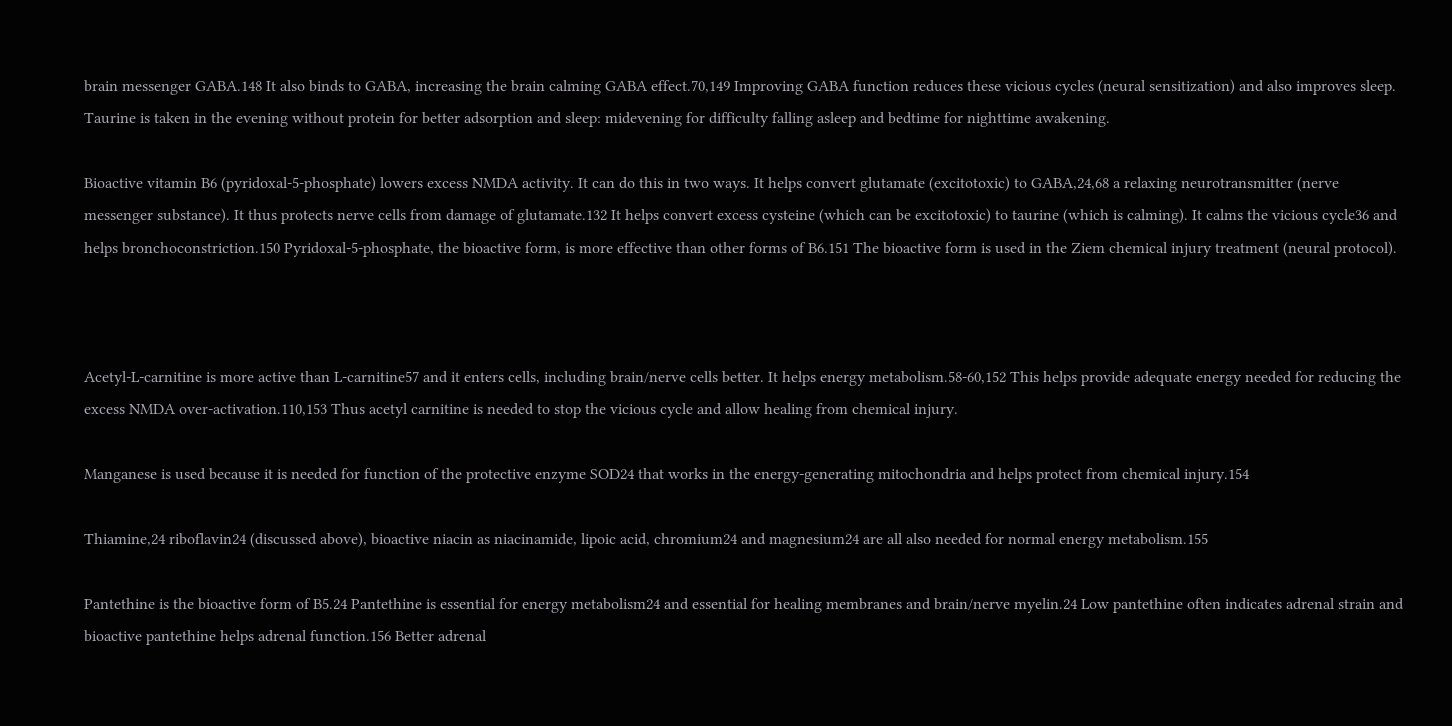brain messenger GABA.148 It also binds to GABA, increasing the brain calming GABA effect.70,149 Improving GABA function reduces these vicious cycles (neural sensitization) and also improves sleep. Taurine is taken in the evening without protein for better adsorption and sleep: midevening for difficulty falling asleep and bedtime for nighttime awakening.

Bioactive vitamin B6 (pyridoxal-5-phosphate) lowers excess NMDA activity. It can do this in two ways. It helps convert glutamate (excitotoxic) to GABA,24,68 a relaxing neurotransmitter (nerve messenger substance). It thus protects nerve cells from damage of glutamate.132 It helps convert excess cysteine (which can be excitotoxic) to taurine (which is calming). It calms the vicious cycle36 and helps bronchoconstriction.150 Pyridoxal-5-phosphate, the bioactive form, is more effective than other forms of B6.151 The bioactive form is used in the Ziem chemical injury treatment (neural protocol).



Acetyl-L-carnitine is more active than L-carnitine57 and it enters cells, including brain/nerve cells better. It helps energy metabolism.58-60,152 This helps provide adequate energy needed for reducing the excess NMDA over-activation.110,153 Thus acetyl carnitine is needed to stop the vicious cycle and allow healing from chemical injury.

Manganese is used because it is needed for function of the protective enzyme SOD24 that works in the energy-generating mitochondria and helps protect from chemical injury.154

Thiamine,24 riboflavin24 (discussed above), bioactive niacin as niacinamide, lipoic acid, chromium24 and magnesium24 are all also needed for normal energy metabolism.155

Pantethine is the bioactive form of B5.24 Pantethine is essential for energy metabolism24 and essential for healing membranes and brain/nerve myelin.24 Low pantethine often indicates adrenal strain and bioactive pantethine helps adrenal function.156 Better adrenal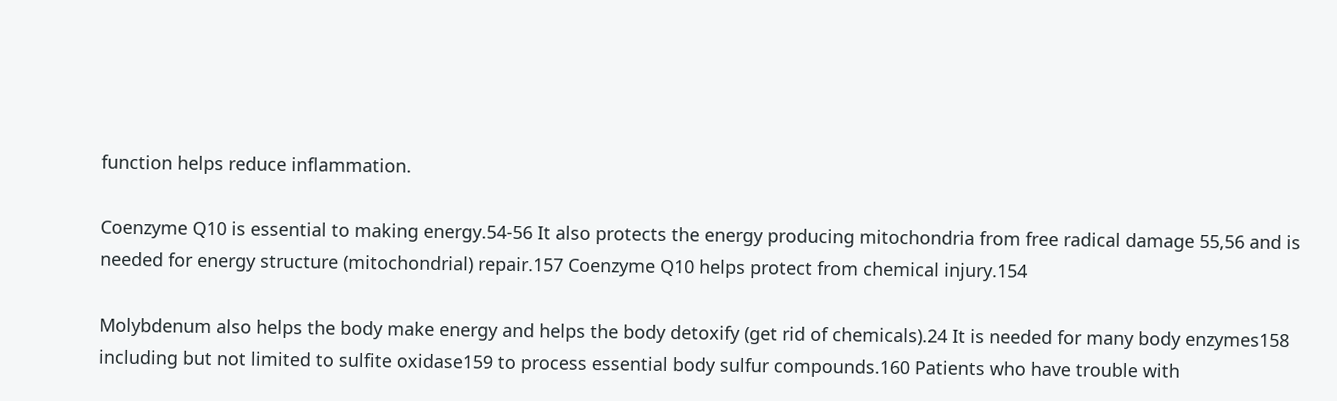function helps reduce inflammation.

Coenzyme Q10 is essential to making energy.54-56 It also protects the energy producing mitochondria from free radical damage 55,56 and is needed for energy structure (mitochondrial) repair.157 Coenzyme Q10 helps protect from chemical injury.154

Molybdenum also helps the body make energy and helps the body detoxify (get rid of chemicals).24 It is needed for many body enzymes158 including but not limited to sulfite oxidase159 to process essential body sulfur compounds.160 Patients who have trouble with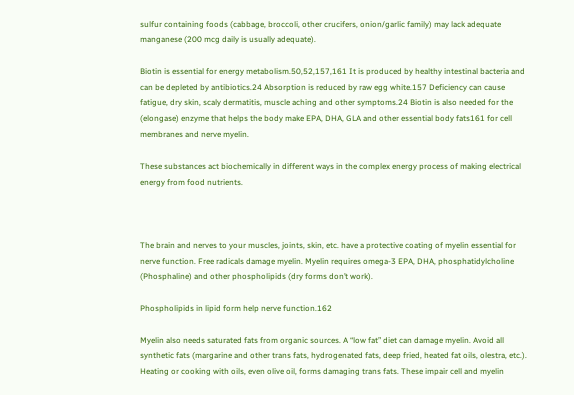sulfur containing foods (cabbage, broccoli, other crucifers, onion/garlic family) may lack adequate manganese (200 mcg daily is usually adequate).

Biotin is essential for energy metabolism.50,52,157,161 It is produced by healthy intestinal bacteria and can be depleted by antibiotics.24 Absorption is reduced by raw egg white.157 Deficiency can cause fatigue, dry skin, scaly dermatitis, muscle aching and other symptoms.24 Biotin is also needed for the (elongase) enzyme that helps the body make EPA, DHA, GLA and other essential body fats161 for cell membranes and nerve myelin.

These substances act biochemically in different ways in the complex energy process of making electrical energy from food nutrients.



The brain and nerves to your muscles, joints, skin, etc. have a protective coating of myelin essential for nerve function. Free radicals damage myelin. Myelin requires omega-3 EPA, DHA, phosphatidylcholine (Phosphaline) and other phospholipids (dry forms don’t work).

Phospholipids in lipid form help nerve function.162

Myelin also needs saturated fats from organic sources. A “low fat” diet can damage myelin. Avoid all synthetic fats (margarine and other trans fats, hydrogenated fats, deep fried, heated fat oils, olestra, etc.). Heating or cooking with oils, even olive oil, forms damaging trans fats. These impair cell and myelin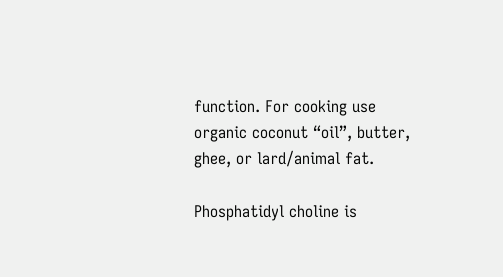function. For cooking use organic coconut “oil”, butter, ghee, or lard/animal fat.

Phosphatidyl choline is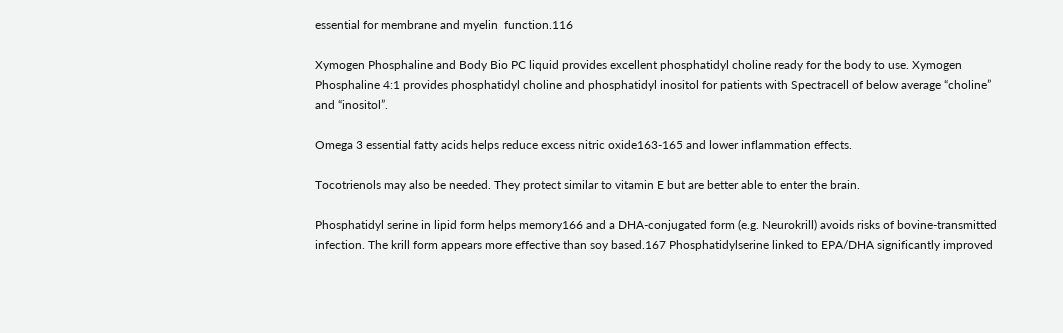essential for membrane and myelin  function.116

Xymogen Phosphaline and Body Bio PC liquid provides excellent phosphatidyl choline ready for the body to use. Xymogen Phosphaline 4:1 provides phosphatidyl choline and phosphatidyl inositol for patients with Spectracell of below average “choline” and “inositol”.

Omega 3 essential fatty acids helps reduce excess nitric oxide163-165 and lower inflammation effects.

Tocotrienols may also be needed. They protect similar to vitamin E but are better able to enter the brain.

Phosphatidyl serine in lipid form helps memory166 and a DHA-conjugated form (e.g. Neurokrill) avoids risks of bovine-transmitted infection. The krill form appears more effective than soy based.167 Phosphatidylserine linked to EPA/DHA significantly improved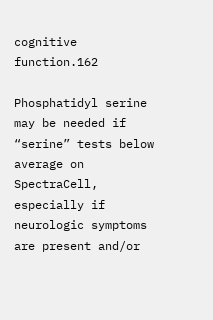cognitive function.162

Phosphatidyl serine may be needed if “serine” tests below average on SpectraCell, especially if neurologic symptoms are present and/or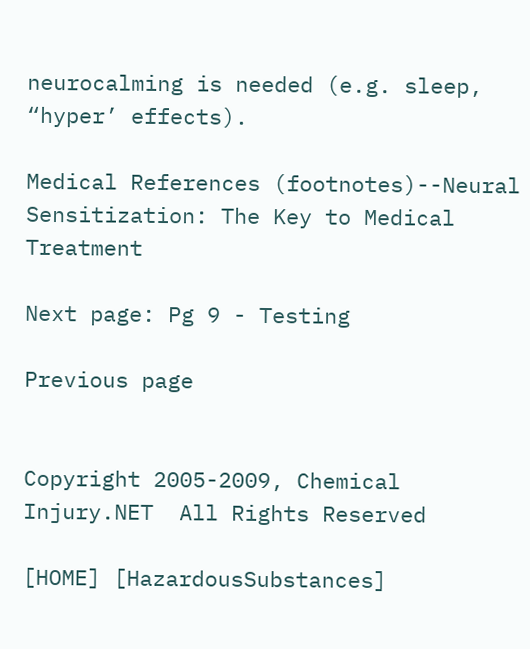neurocalming is needed (e.g. sleep, “hyper’ effects).

Medical References (footnotes)--Neural Sensitization: The Key to Medical Treatment

Next page: Pg 9 - Testing

Previous page


Copyright 2005-2009, Chemical Injury.NET  All Rights Reserved

[HOME] [HazardousSubstances]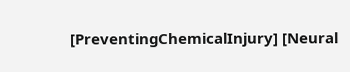[PreventingChemicalInjury] [Neural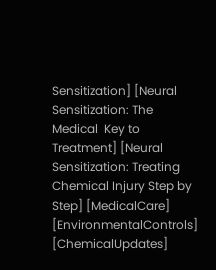Sensitization] [Neural Sensitization: The Medical  Key to Treatment] [Neural Sensitization: Treating Chemical Injury Step by Step] [MedicalCare] [EnvironmentalControls] [ChemicalUpdates]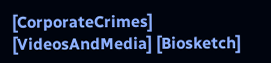[CorporateCrimes] [VideosAndMedia] [Biosketch]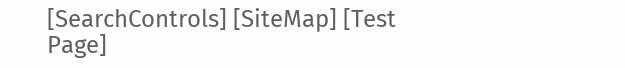[SearchControls] [SiteMap] [Test Page]